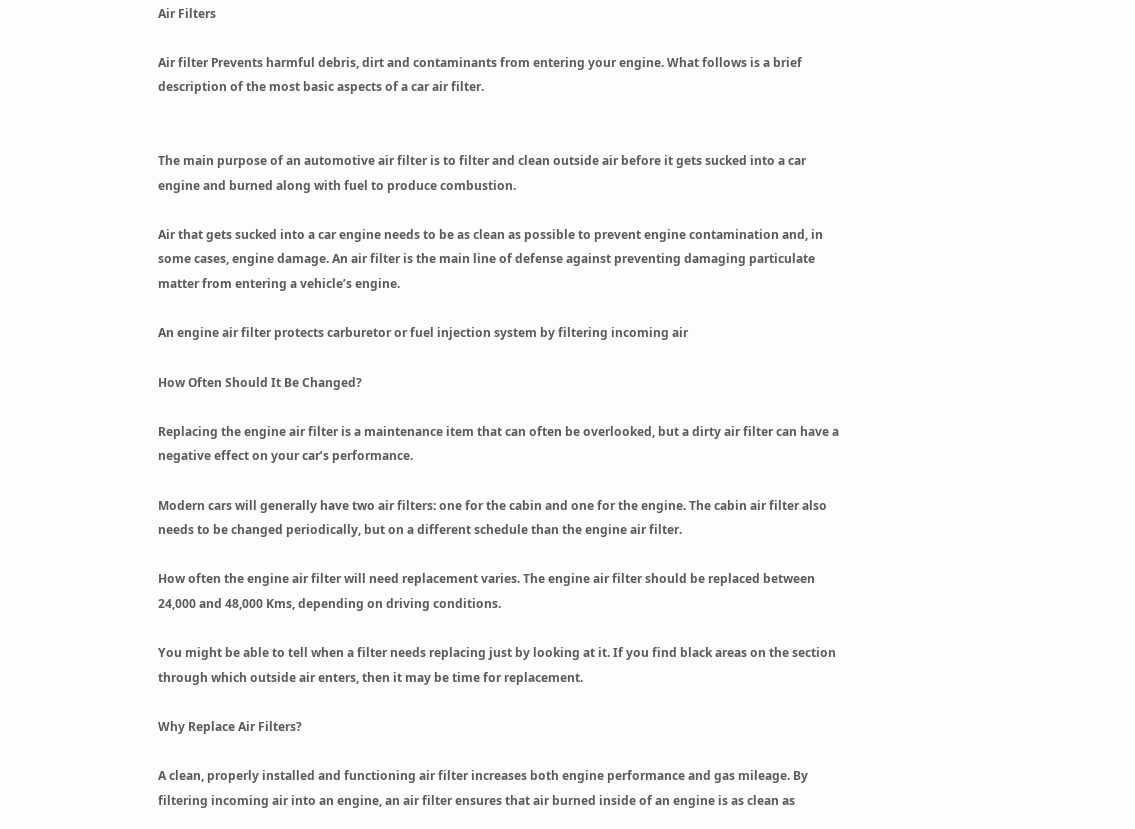Air Filters

Air filter Prevents harmful debris, dirt and contaminants from entering your engine. What follows is a brief description of the most basic aspects of a car air filter.


The main purpose of an automotive air filter is to filter and clean outside air before it gets sucked into a car engine and burned along with fuel to produce combustion.

Air that gets sucked into a car engine needs to be as clean as possible to prevent engine contamination and, in some cases, engine damage. An air filter is the main line of defense against preventing damaging particulate matter from entering a vehicle’s engine.

An engine air filter protects carburetor or fuel injection system by filtering incoming air

How Often Should It Be Changed?

Replacing the engine air filter is a maintenance item that can often be overlooked, but a dirty air filter can have a negative effect on your car’s performance.

Modern cars will generally have two air filters: one for the cabin and one for the engine. The cabin air filter also needs to be changed periodically, but on a different schedule than the engine air filter.

How often the engine air filter will need replacement varies. The engine air filter should be replaced between 24,000 and 48,000 Kms, depending on driving conditions.

You might be able to tell when a filter needs replacing just by looking at it. If you find black areas on the section through which outside air enters, then it may be time for replacement.

Why Replace Air Filters?

A clean, properly installed and functioning air filter increases both engine performance and gas mileage. By filtering incoming air into an engine, an air filter ensures that air burned inside of an engine is as clean as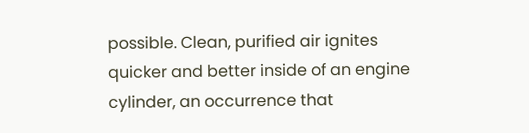possible. Clean, purified air ignites quicker and better inside of an engine cylinder, an occurrence that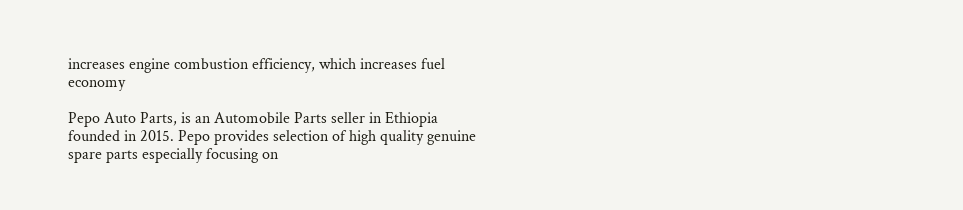increases engine combustion efficiency, which increases fuel economy

Pepo Auto Parts, is an Automobile Parts seller in Ethiopia founded in 2015. Pepo provides selection of high quality genuine spare parts especially focusing on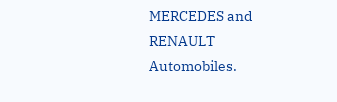MERCEDES and RENAULT Automobiles.